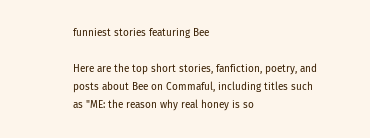funniest stories featuring Bee

Here are the top short stories, fanfiction, poetry, and posts about Bee on Commaful, including titles such as "ME: the reason why real honey is so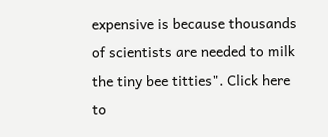expensive is because thousands of scientists are needed to milk the tiny bee titties". Click here to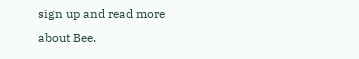sign up and read more about Bee.